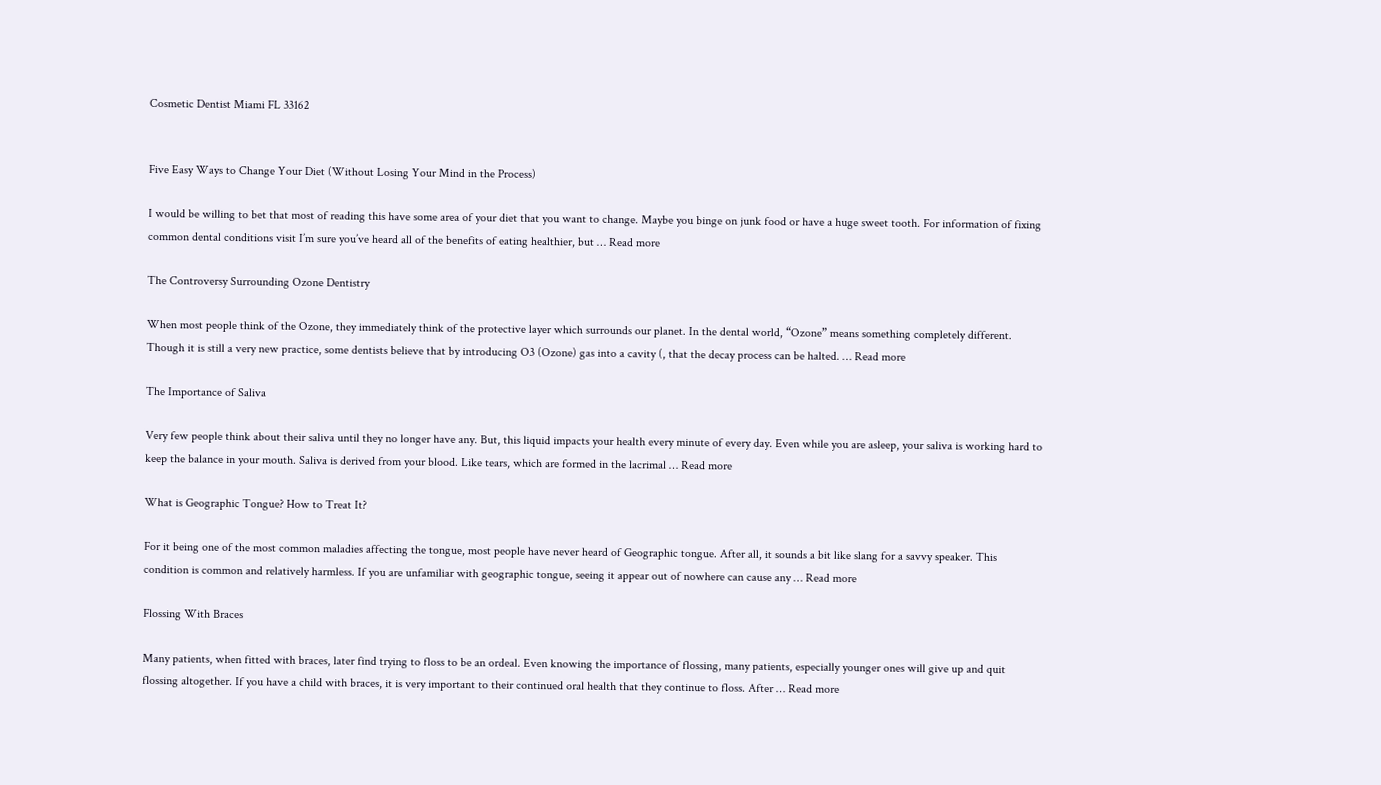Cosmetic Dentist Miami FL 33162


Five Easy Ways to Change Your Diet (Without Losing Your Mind in the Process)

I would be willing to bet that most of reading this have some area of your diet that you want to change. Maybe you binge on junk food or have a huge sweet tooth. For information of fixing common dental conditions visit I’m sure you’ve heard all of the benefits of eating healthier, but … Read more

The Controversy Surrounding Ozone Dentistry

When most people think of the Ozone, they immediately think of the protective layer which surrounds our planet. In the dental world, “Ozone” means something completely different. Though it is still a very new practice, some dentists believe that by introducing O3 (Ozone) gas into a cavity (, that the decay process can be halted. … Read more

The Importance of Saliva

Very few people think about their saliva until they no longer have any. But, this liquid impacts your health every minute of every day. Even while you are asleep, your saliva is working hard to keep the balance in your mouth. Saliva is derived from your blood. Like tears, which are formed in the lacrimal … Read more

What is Geographic Tongue? How to Treat It?

For it being one of the most common maladies affecting the tongue, most people have never heard of Geographic tongue. After all, it sounds a bit like slang for a savvy speaker. This condition is common and relatively harmless. If you are unfamiliar with geographic tongue, seeing it appear out of nowhere can cause any … Read more

Flossing With Braces

Many patients, when fitted with braces, later find trying to floss to be an ordeal. Even knowing the importance of flossing, many patients, especially younger ones will give up and quit flossing altogether. If you have a child with braces, it is very important to their continued oral health that they continue to floss. After … Read more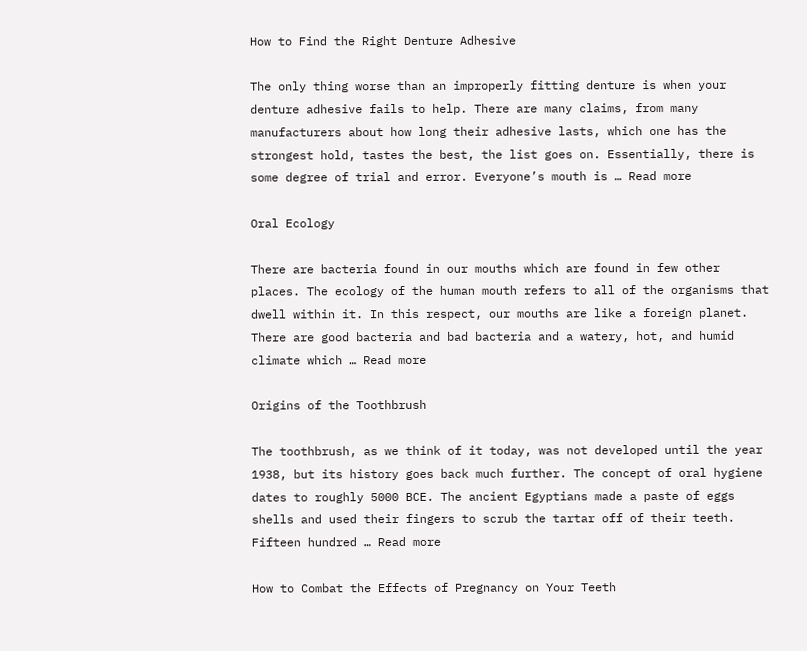How to Find the Right Denture Adhesive

The only thing worse than an improperly fitting denture is when your denture adhesive fails to help. There are many claims, from many manufacturers about how long their adhesive lasts, which one has the strongest hold, tastes the best, the list goes on. Essentially, there is some degree of trial and error. Everyone’s mouth is … Read more

Oral Ecology

There are bacteria found in our mouths which are found in few other places. The ecology of the human mouth refers to all of the organisms that dwell within it. In this respect, our mouths are like a foreign planet. There are good bacteria and bad bacteria and a watery, hot, and humid climate which … Read more

Origins of the Toothbrush

The toothbrush, as we think of it today, was not developed until the year 1938, but its history goes back much further. The concept of oral hygiene dates to roughly 5000 BCE. The ancient Egyptians made a paste of eggs shells and used their fingers to scrub the tartar off of their teeth. Fifteen hundred … Read more

How to Combat the Effects of Pregnancy on Your Teeth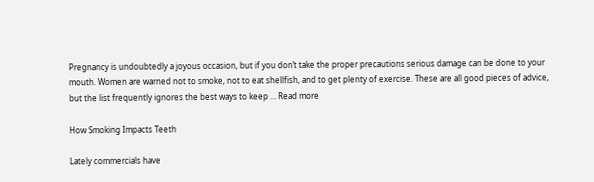Pregnancy is undoubtedly a joyous occasion, but if you don’t take the proper precautions serious damage can be done to your mouth. Women are warned not to smoke, not to eat shellfish, and to get plenty of exercise. These are all good pieces of advice, but the list frequently ignores the best ways to keep … Read more

How Smoking Impacts Teeth

Lately commercials have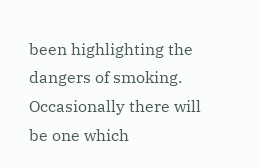been highlighting the dangers of smoking. Occasionally there will be one which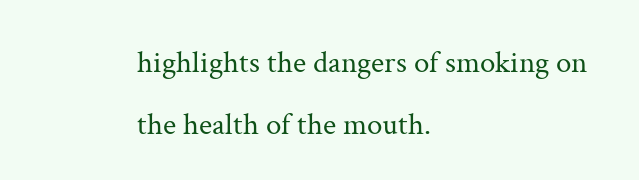highlights the dangers of smoking on the health of the mouth.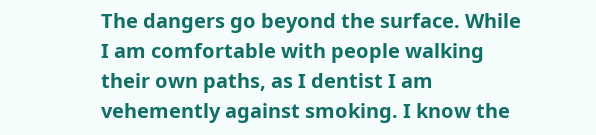The dangers go beyond the surface. While I am comfortable with people walking their own paths, as I dentist I am vehemently against smoking. I know the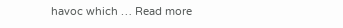havoc which … Read more